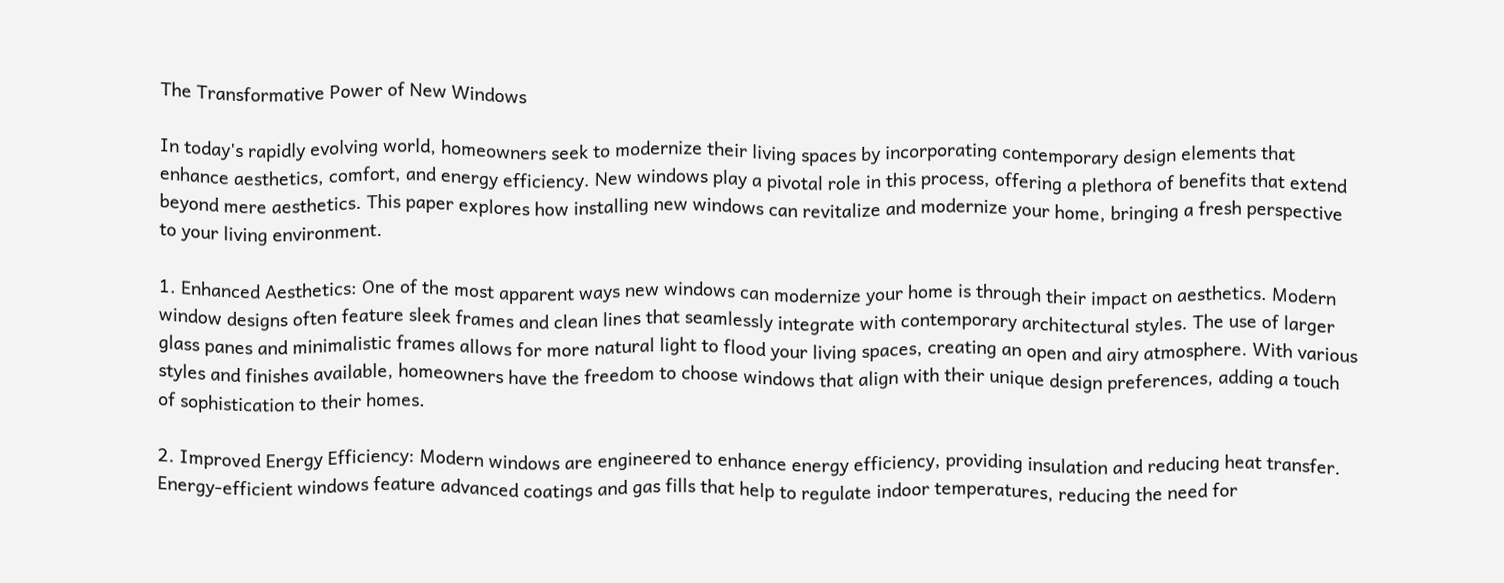The Transformative Power of New Windows

In today's rapidly evolving world, homeowners seek to modernize their living spaces by incorporating contemporary design elements that enhance aesthetics, comfort, and energy efficiency. New windows play a pivotal role in this process, offering a plethora of benefits that extend beyond mere aesthetics. This paper explores how installing new windows can revitalize and modernize your home, bringing a fresh perspective to your living environment.

1. Enhanced Aesthetics: One of the most apparent ways new windows can modernize your home is through their impact on aesthetics. Modern window designs often feature sleek frames and clean lines that seamlessly integrate with contemporary architectural styles. The use of larger glass panes and minimalistic frames allows for more natural light to flood your living spaces, creating an open and airy atmosphere. With various styles and finishes available, homeowners have the freedom to choose windows that align with their unique design preferences, adding a touch of sophistication to their homes.

2. Improved Energy Efficiency: Modern windows are engineered to enhance energy efficiency, providing insulation and reducing heat transfer. Energy-efficient windows feature advanced coatings and gas fills that help to regulate indoor temperatures, reducing the need for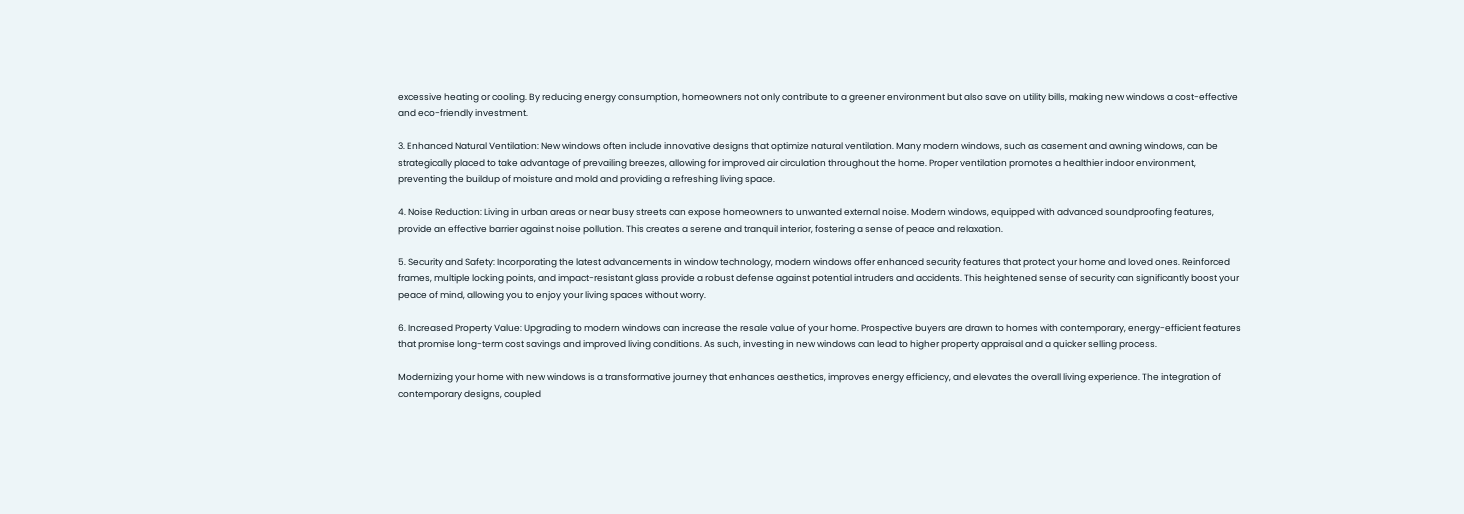excessive heating or cooling. By reducing energy consumption, homeowners not only contribute to a greener environment but also save on utility bills, making new windows a cost-effective and eco-friendly investment.

3. Enhanced Natural Ventilation: New windows often include innovative designs that optimize natural ventilation. Many modern windows, such as casement and awning windows, can be strategically placed to take advantage of prevailing breezes, allowing for improved air circulation throughout the home. Proper ventilation promotes a healthier indoor environment, preventing the buildup of moisture and mold and providing a refreshing living space.

4. Noise Reduction: Living in urban areas or near busy streets can expose homeowners to unwanted external noise. Modern windows, equipped with advanced soundproofing features, provide an effective barrier against noise pollution. This creates a serene and tranquil interior, fostering a sense of peace and relaxation.

5. Security and Safety: Incorporating the latest advancements in window technology, modern windows offer enhanced security features that protect your home and loved ones. Reinforced frames, multiple locking points, and impact-resistant glass provide a robust defense against potential intruders and accidents. This heightened sense of security can significantly boost your peace of mind, allowing you to enjoy your living spaces without worry.

6. Increased Property Value: Upgrading to modern windows can increase the resale value of your home. Prospective buyers are drawn to homes with contemporary, energy-efficient features that promise long-term cost savings and improved living conditions. As such, investing in new windows can lead to higher property appraisal and a quicker selling process.

Modernizing your home with new windows is a transformative journey that enhances aesthetics, improves energy efficiency, and elevates the overall living experience. The integration of contemporary designs, coupled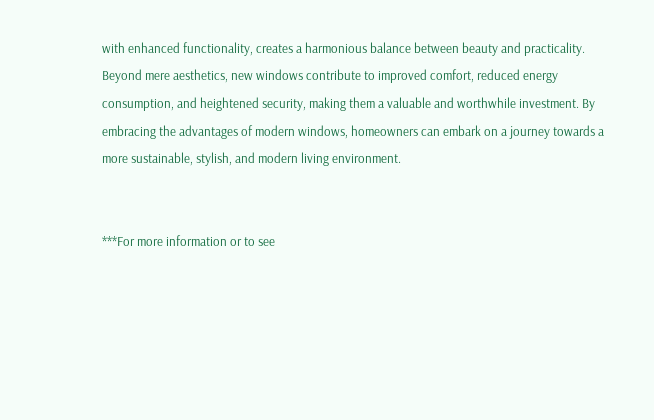with enhanced functionality, creates a harmonious balance between beauty and practicality. Beyond mere aesthetics, new windows contribute to improved comfort, reduced energy consumption, and heightened security, making them a valuable and worthwhile investment. By embracing the advantages of modern windows, homeowners can embark on a journey towards a more sustainable, stylish, and modern living environment.


***For more information or to see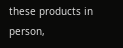these products in person,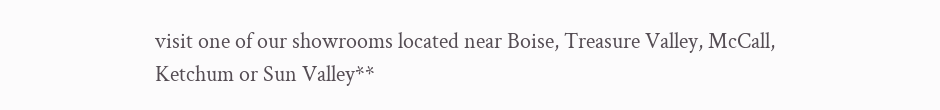visit one of our showrooms located near Boise, Treasure Valley, McCall, Ketchum or Sun Valley**